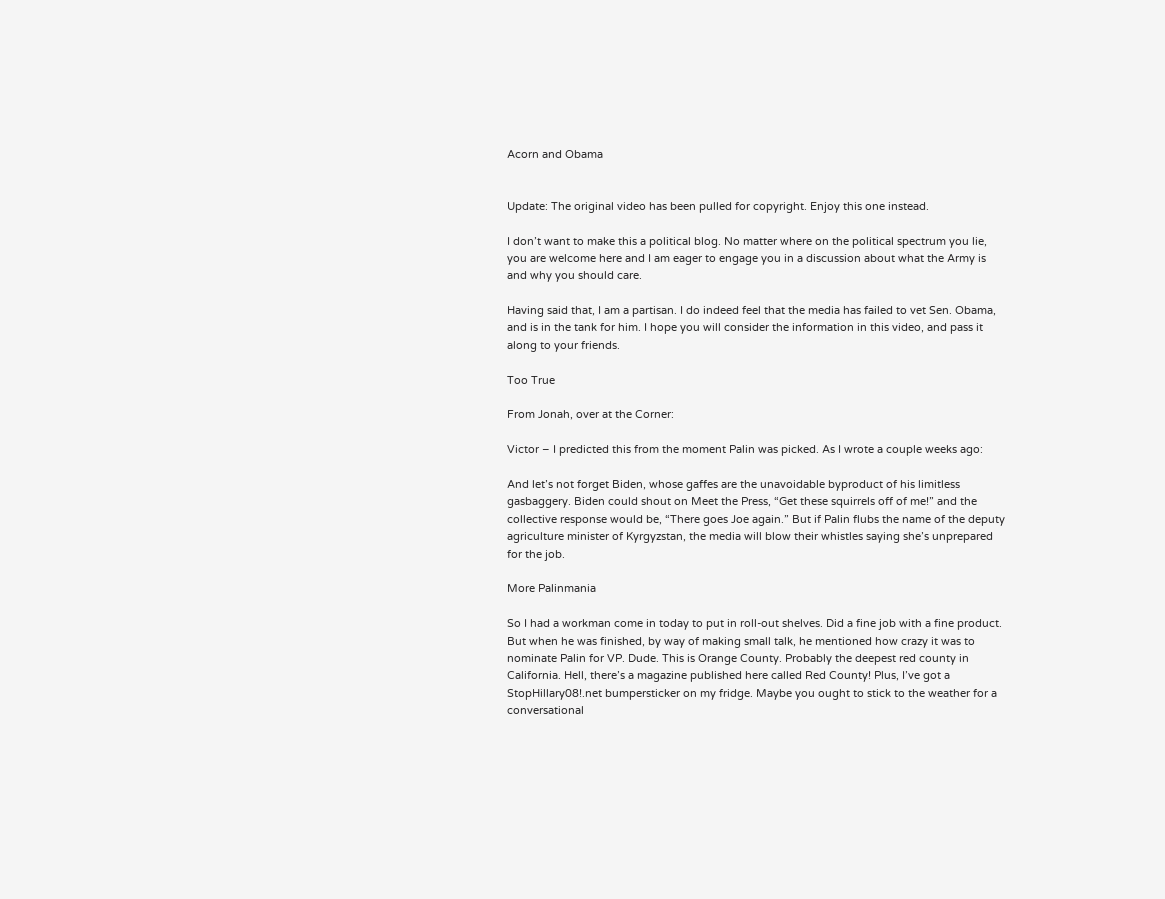Acorn and Obama


Update: The original video has been pulled for copyright. Enjoy this one instead.

I don’t want to make this a political blog. No matter where on the political spectrum you lie, you are welcome here and I am eager to engage you in a discussion about what the Army is and why you should care.

Having said that, I am a partisan. I do indeed feel that the media has failed to vet Sen. Obama, and is in the tank for him. I hope you will consider the information in this video, and pass it along to your friends.

Too True

From Jonah, over at the Corner:

Victor – I predicted this from the moment Palin was picked. As I wrote a couple weeks ago:

And let’s not forget Biden, whose gaffes are the unavoidable byproduct of his limitless gasbaggery. Biden could shout on Meet the Press, “Get these squirrels off of me!” and the collective response would be, “There goes Joe again.” But if Palin flubs the name of the deputy agriculture minister of Kyrgyzstan, the media will blow their whistles saying she’s unprepared for the job.

More Palinmania

So I had a workman come in today to put in roll-out shelves. Did a fine job with a fine product. But when he was finished, by way of making small talk, he mentioned how crazy it was to nominate Palin for VP. Dude. This is Orange County. Probably the deepest red county in California. Hell, there’s a magazine published here called Red County! Plus, I’ve got a StopHillary08!.net bumpersticker on my fridge. Maybe you ought to stick to the weather for a conversational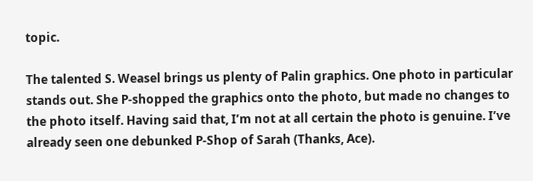topic.

The talented S. Weasel brings us plenty of Palin graphics. One photo in particular stands out. She P-shopped the graphics onto the photo, but made no changes to the photo itself. Having said that, I’m not at all certain the photo is genuine. I’ve already seen one debunked P-Shop of Sarah (Thanks, Ace).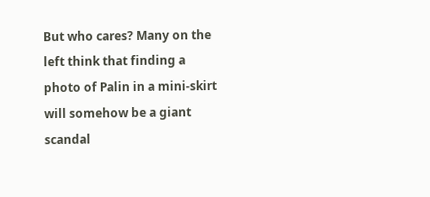But who cares? Many on the left think that finding a photo of Palin in a mini-skirt will somehow be a giant scandal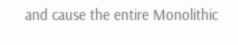and cause the entire Monolithic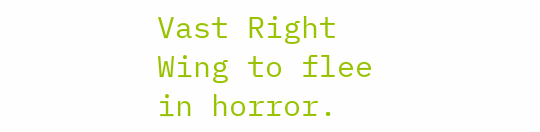Vast Right Wing to flee in horror.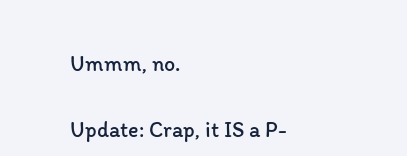Ummm, no.

Update: Crap, it IS a P-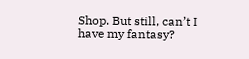Shop. But still, can’t I have my fantasy?